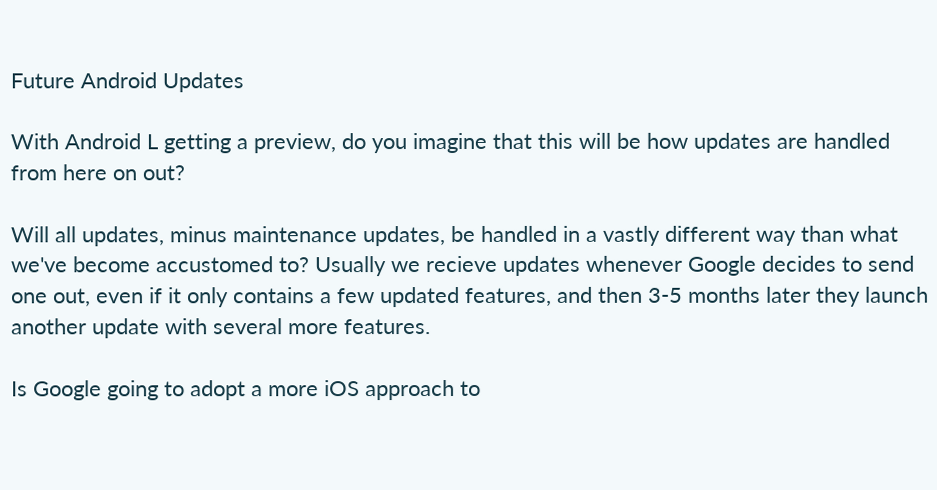Future Android Updates

With Android L getting a preview, do you imagine that this will be how updates are handled from here on out?

Will all updates, minus maintenance updates, be handled in a vastly different way than what we've become accustomed to? Usually we recieve updates whenever Google decides to send one out, even if it only contains a few updated features, and then 3-5 months later they launch another update with several more features.

Is Google going to adopt a more iOS approach to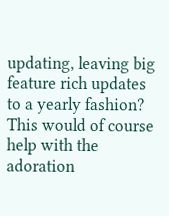updating, leaving big feature rich updates to a yearly fashion? This would of course help with the adoration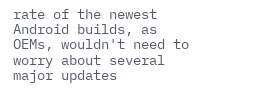rate of the newest Android builds, as OEMs, wouldn't need to worry about several major updates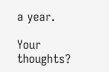a year.

Your thoughts?